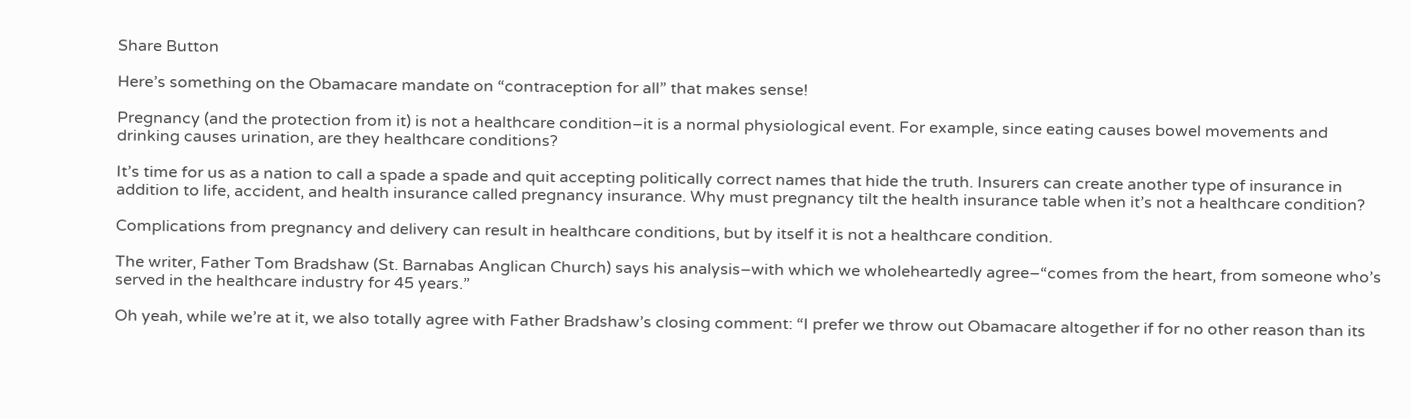Share Button

Here’s something on the Obamacare mandate on “contraception for all” that makes sense!

Pregnancy (and the protection from it) is not a healthcare condition–it is a normal physiological event. For example, since eating causes bowel movements and drinking causes urination, are they healthcare conditions?

It’s time for us as a nation to call a spade a spade and quit accepting politically correct names that hide the truth. Insurers can create another type of insurance in addition to life, accident, and health insurance called pregnancy insurance. Why must pregnancy tilt the health insurance table when it’s not a healthcare condition?

Complications from pregnancy and delivery can result in healthcare conditions, but by itself it is not a healthcare condition.

The writer, Father Tom Bradshaw (St. Barnabas Anglican Church) says his analysis–with which we wholeheartedly agree–“comes from the heart, from someone who’s served in the healthcare industry for 45 years.”

Oh yeah, while we’re at it, we also totally agree with Father Bradshaw’s closing comment: “I prefer we throw out Obamacare altogether if for no other reason than its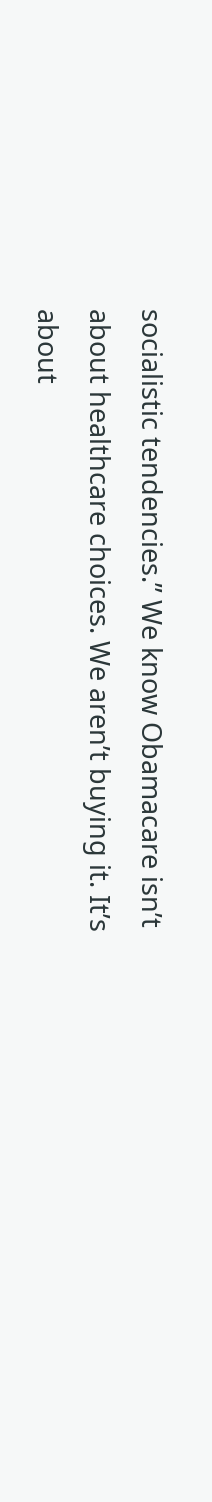socialistic tendencies.” We know Obamacare isn’t about healthcare choices. We aren’t buying it. It’s about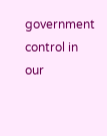government control in our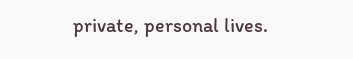private, personal lives.